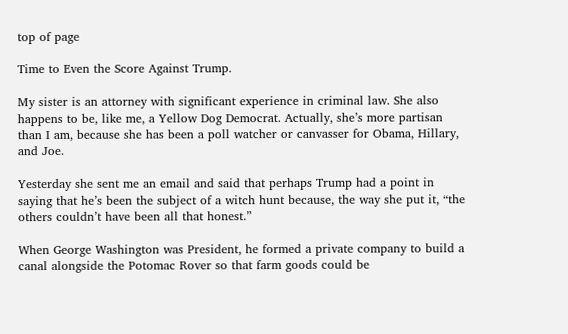top of page

Time to Even the Score Against Trump.

My sister is an attorney with significant experience in criminal law. She also happens to be, like me, a Yellow Dog Democrat. Actually, she’s more partisan than I am, because she has been a poll watcher or canvasser for Obama, Hillary, and Joe.

Yesterday she sent me an email and said that perhaps Trump had a point in saying that he’s been the subject of a witch hunt because, the way she put it, “the others couldn’t have been all that honest.”

When George Washington was President, he formed a private company to build a canal alongside the Potomac Rover so that farm goods could be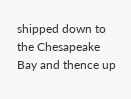shipped down to the Chesapeake Bay and thence up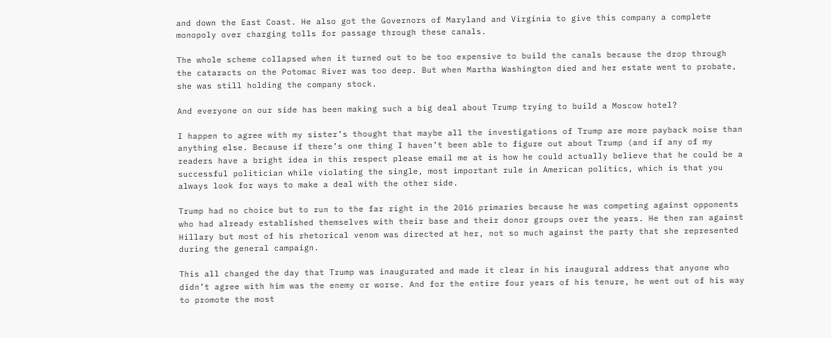and down the East Coast. He also got the Governors of Maryland and Virginia to give this company a complete monopoly over charging tolls for passage through these canals.

The whole scheme collapsed when it turned out to be too expensive to build the canals because the drop through the cataracts on the Potomac River was too deep. But when Martha Washington died and her estate went to probate, she was still holding the company stock.

And everyone on our side has been making such a big deal about Trump trying to build a Moscow hotel?

I happen to agree with my sister’s thought that maybe all the investigations of Trump are more payback noise than anything else. Because if there’s one thing I haven’t been able to figure out about Trump (and if any of my readers have a bright idea in this respect please email me at is how he could actually believe that he could be a successful politician while violating the single, most important rule in American politics, which is that you always look for ways to make a deal with the other side.

Trump had no choice but to run to the far right in the 2016 primaries because he was competing against opponents who had already established themselves with their base and their donor groups over the years. He then ran against Hillary but most of his rhetorical venom was directed at her, not so much against the party that she represented during the general campaign.

This all changed the day that Trump was inaugurated and made it clear in his inaugural address that anyone who didn’t agree with him was the enemy or worse. And for the entire four years of his tenure, he went out of his way to promote the most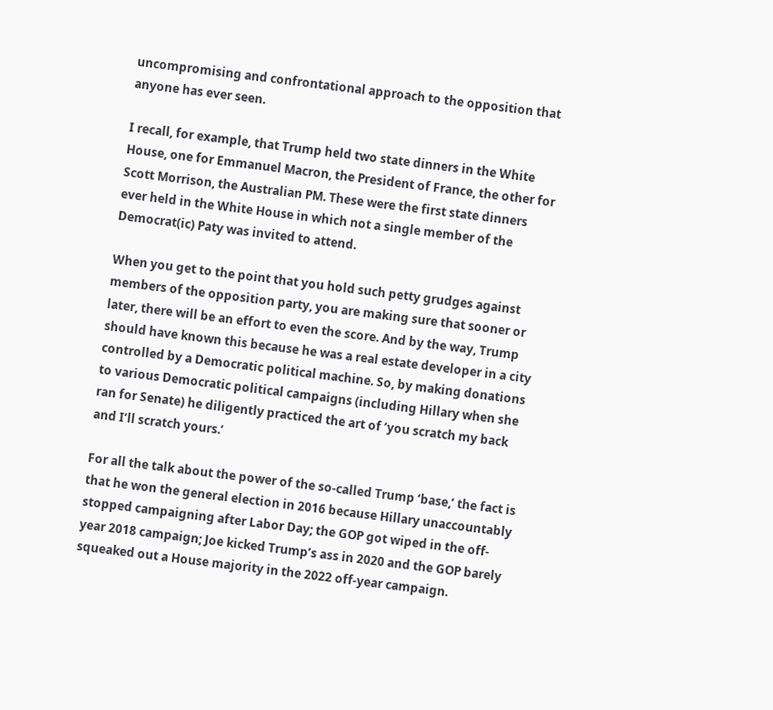uncompromising and confrontational approach to the opposition that anyone has ever seen.

I recall, for example, that Trump held two state dinners in the White House, one for Emmanuel Macron, the President of France, the other for Scott Morrison, the Australian PM. These were the first state dinners ever held in the White House in which not a single member of the Democrat(ic) Paty was invited to attend.

When you get to the point that you hold such petty grudges against members of the opposition party, you are making sure that sooner or later, there will be an effort to even the score. And by the way, Trump should have known this because he was a real estate developer in a city controlled by a Democratic political machine. So, by making donations to various Democratic political campaigns (including Hillary when she ran for Senate) he diligently practiced the art of ‘you scratch my back and I’ll scratch yours.’

For all the talk about the power of the so-called Trump ‘base,’ the fact is that he won the general election in 2016 because Hillary unaccountably stopped campaigning after Labor Day; the GOP got wiped in the off-year 2018 campaign; Joe kicked Trump’s ass in 2020 and the GOP barely squeaked out a House majority in the 2022 off-year campaign.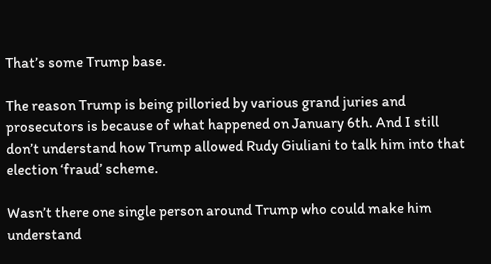That’s some Trump base.

The reason Trump is being pilloried by various grand juries and prosecutors is because of what happened on January 6th. And I still don’t understand how Trump allowed Rudy Giuliani to talk him into that election ‘fraud’ scheme.

Wasn’t there one single person around Trump who could make him understand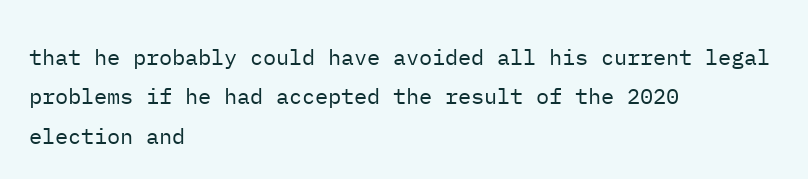that he probably could have avoided all his current legal problems if he had accepted the result of the 2020 election and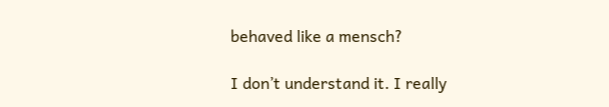behaved like a mensch?

I don’t understand it. I really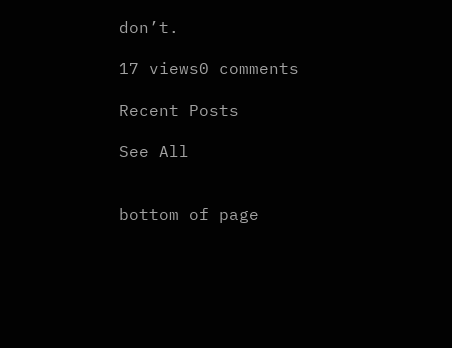don’t.

17 views0 comments

Recent Posts

See All


bottom of page